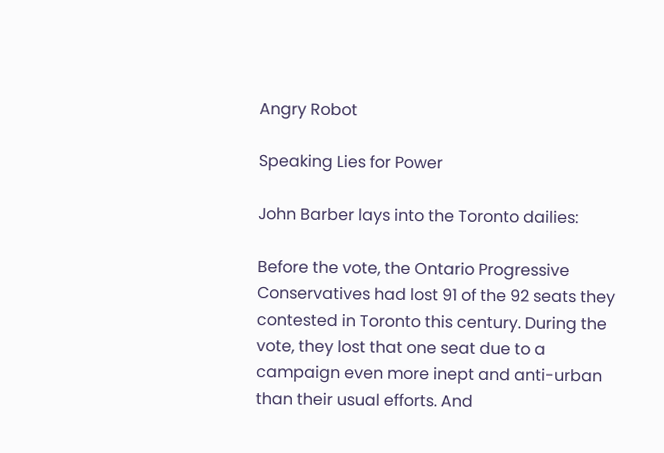Angry Robot

Speaking Lies for Power

John Barber lays into the Toronto dailies:

Before the vote, the Ontario Progressive Conservatives had lost 91 of the 92 seats they contested in Toronto this century. During the vote, they lost that one seat due to a campaign even more inept and anti-urban than their usual efforts. And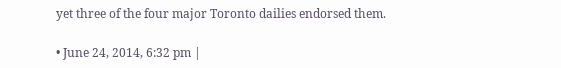yet three of the four major Toronto dailies endorsed them.

• June 24, 2014, 6:32 pm |